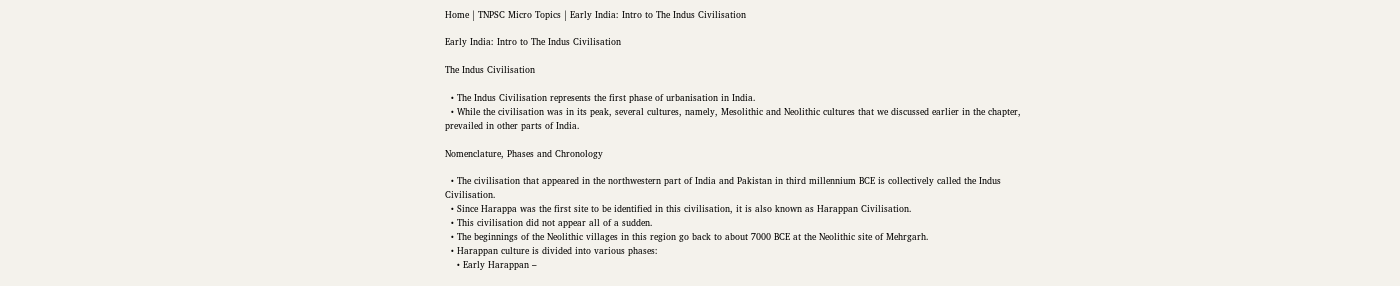Home | TNPSC Micro Topics | Early India: Intro to The Indus Civilisation

Early India: Intro to The Indus Civilisation

The Indus Civilisation

  • The Indus Civilisation represents the first phase of urbanisation in India.
  • While the civilisation was in its peak, several cultures, namely, Mesolithic and Neolithic cultures that we discussed earlier in the chapter, prevailed in other parts of India.

Nomenclature, Phases and Chronology

  • The civilisation that appeared in the northwestern part of India and Pakistan in third millennium BCE is collectively called the Indus Civilisation.
  • Since Harappa was the first site to be identified in this civilisation, it is also known as Harappan Civilisation.
  • This civilisation did not appear all of a sudden.
  • The beginnings of the Neolithic villages in this region go back to about 7000 BCE at the Neolithic site of Mehrgarh.
  • Harappan culture is divided into various phases:
    • Early Harappan –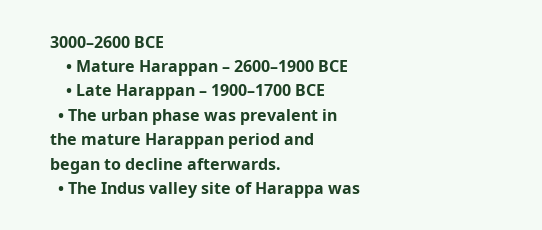3000–2600 BCE
    • Mature Harappan – 2600–1900 BCE
    • Late Harappan – 1900–1700 BCE
  • The urban phase was prevalent in the mature Harappan period and began to decline afterwards.
  • The Indus valley site of Harappa was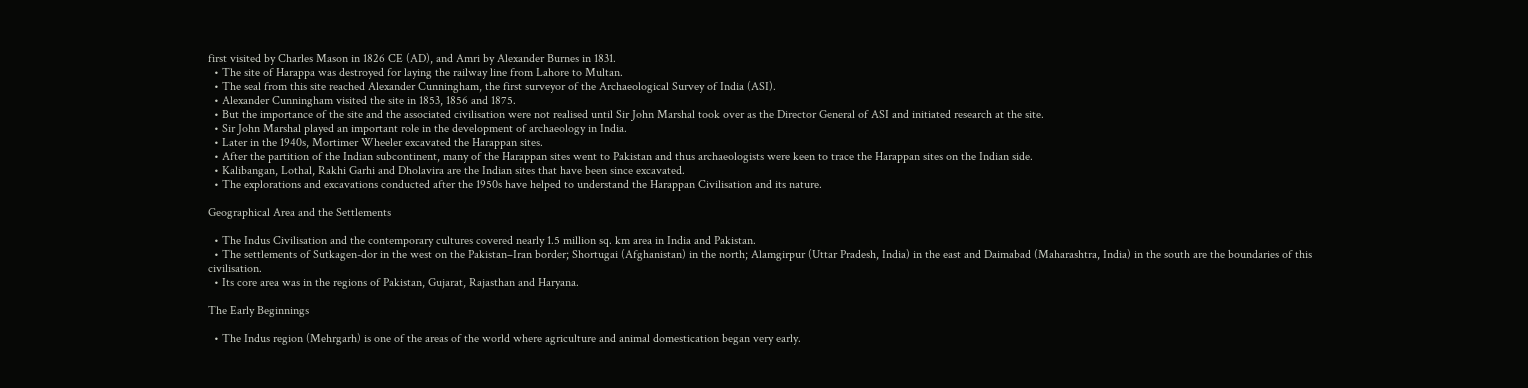first visited by Charles Mason in 1826 CE (AD), and Amri by Alexander Burnes in 1831.
  • The site of Harappa was destroyed for laying the railway line from Lahore to Multan.
  • The seal from this site reached Alexander Cunningham, the first surveyor of the Archaeological Survey of India (ASI).
  • Alexander Cunningham visited the site in 1853, 1856 and 1875.
  • But the importance of the site and the associated civilisation were not realised until Sir John Marshal took over as the Director General of ASI and initiated research at the site.
  • Sir John Marshal played an important role in the development of archaeology in India.
  • Later in the 1940s, Mortimer Wheeler excavated the Harappan sites.
  • After the partition of the Indian subcontinent, many of the Harappan sites went to Pakistan and thus archaeologists were keen to trace the Harappan sites on the Indian side.
  • Kalibangan, Lothal, Rakhi Garhi and Dholavira are the Indian sites that have been since excavated.
  • The explorations and excavations conducted after the 1950s have helped to understand the Harappan Civilisation and its nature.

Geographical Area and the Settlements

  • The Indus Civilisation and the contemporary cultures covered nearly 1.5 million sq. km area in India and Pakistan.
  • The settlements of Sutkagen-dor in the west on the Pakistan–Iran border; Shortugai (Afghanistan) in the north; Alamgirpur (Uttar Pradesh, India) in the east and Daimabad (Maharashtra, India) in the south are the boundaries of this civilisation.
  • Its core area was in the regions of Pakistan, Gujarat, Rajasthan and Haryana.

The Early Beginnings

  • The Indus region (Mehrgarh) is one of the areas of the world where agriculture and animal domestication began very early.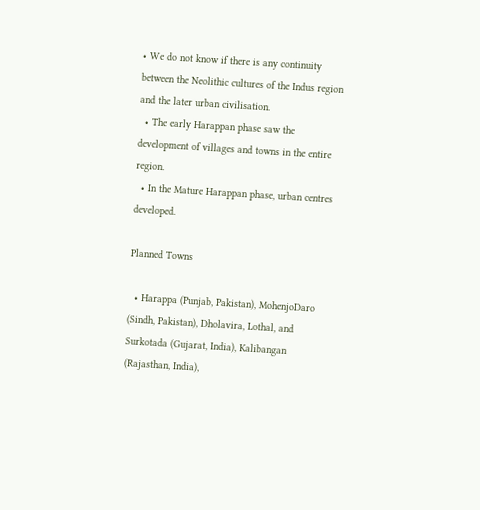• We do not know if there is any continuity between the Neolithic cultures of the Indus region and the later urban civilisation.
  • The early Harappan phase saw the development of villages and towns in the entire region.
  • In the Mature Harappan phase, urban centres developed.

Planned Towns

  • Harappa (Punjab, Pakistan), MohenjoDaro (Sindh, Pakistan), Dholavira, Lothal, and Surkotada (Gujarat, India), Kalibangan (Rajasthan, India),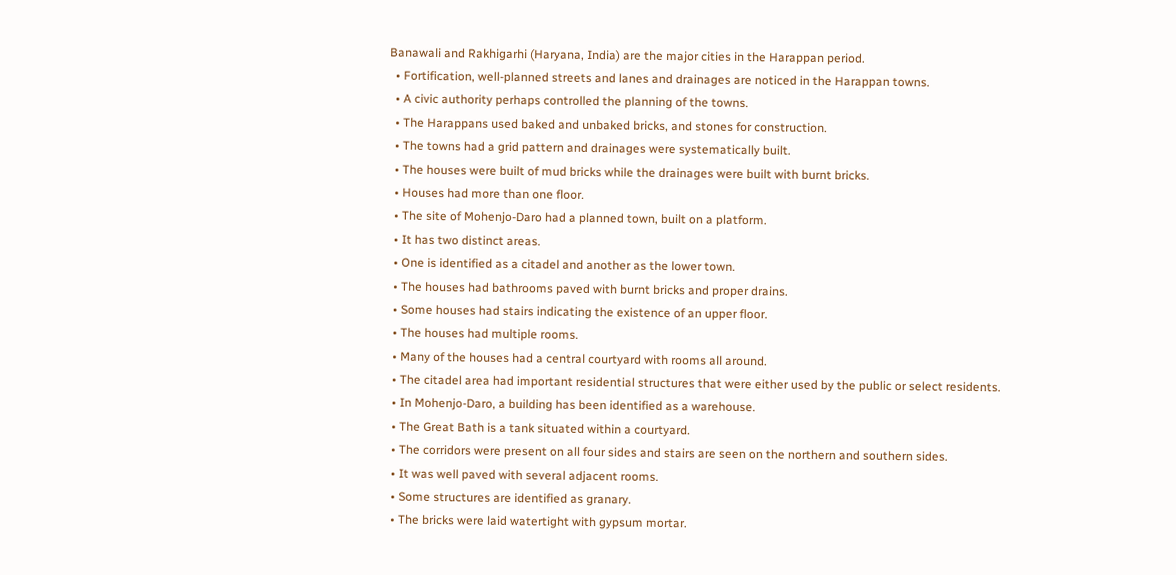Banawali and Rakhigarhi (Haryana, India) are the major cities in the Harappan period.
  • Fortification, well-planned streets and lanes and drainages are noticed in the Harappan towns.
  • A civic authority perhaps controlled the planning of the towns.
  • The Harappans used baked and unbaked bricks, and stones for construction.
  • The towns had a grid pattern and drainages were systematically built.
  • The houses were built of mud bricks while the drainages were built with burnt bricks.
  • Houses had more than one floor.
  • The site of Mohenjo-Daro had a planned town, built on a platform.
  • It has two distinct areas.
  • One is identified as a citadel and another as the lower town.
  • The houses had bathrooms paved with burnt bricks and proper drains.
  • Some houses had stairs indicating the existence of an upper floor.
  • The houses had multiple rooms.
  • Many of the houses had a central courtyard with rooms all around.
  • The citadel area had important residential structures that were either used by the public or select residents.
  • In Mohenjo-Daro, a building has been identified as a warehouse.
  • The Great Bath is a tank situated within a courtyard.
  • The corridors were present on all four sides and stairs are seen on the northern and southern sides.
  • It was well paved with several adjacent rooms.
  • Some structures are identified as granary.
  • The bricks were laid watertight with gypsum mortar.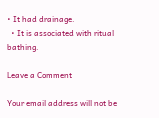• It had drainage.
  • It is associated with ritual bathing.

Leave a Comment

Your email address will not be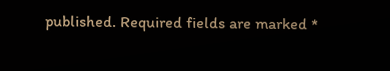published. Required fields are marked *